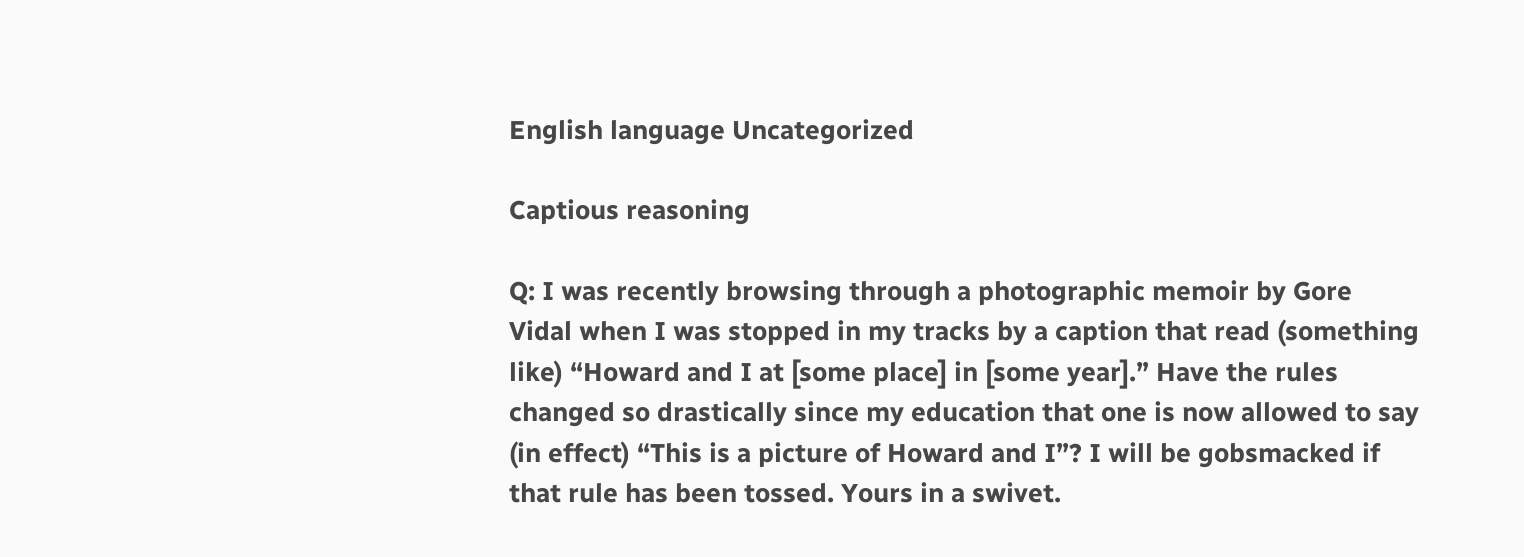English language Uncategorized

Captious reasoning

Q: I was recently browsing through a photographic memoir by Gore Vidal when I was stopped in my tracks by a caption that read (something like) “Howard and I at [some place] in [some year].” Have the rules changed so drastically since my education that one is now allowed to say (in effect) “This is a picture of Howard and I”? I will be gobsmacked if that rule has been tossed. Yours in a swivet.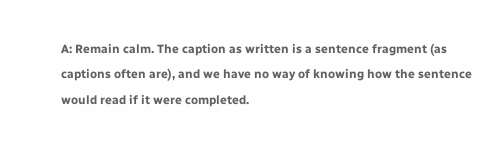A: Remain calm. The caption as written is a sentence fragment (as captions often are), and we have no way of knowing how the sentence would read if it were completed.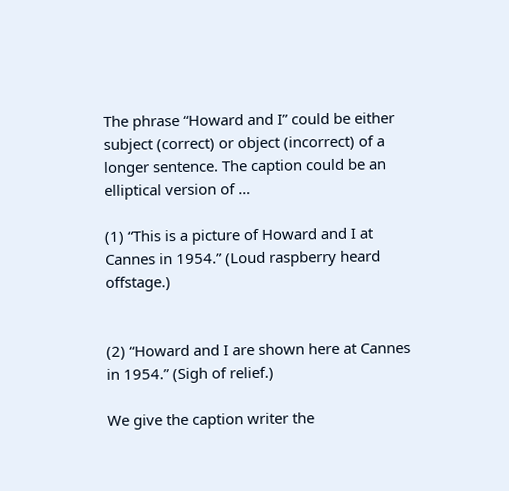The phrase “Howard and I” could be either subject (correct) or object (incorrect) of a longer sentence. The caption could be an elliptical version of …

(1) “This is a picture of Howard and I at Cannes in 1954.” (Loud raspberry heard offstage.)


(2) “Howard and I are shown here at Cannes in 1954.” (Sigh of relief.)

We give the caption writer the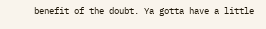benefit of the doubt. Ya gotta have a little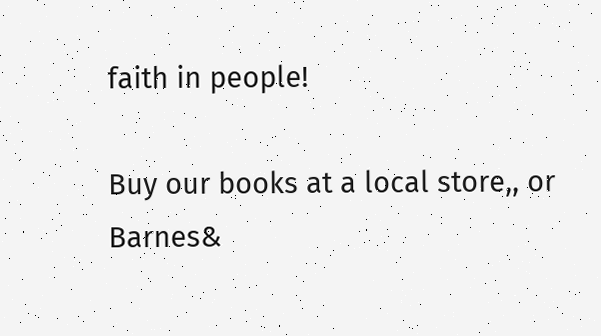faith in people!

Buy our books at a local store,, or Barnes&